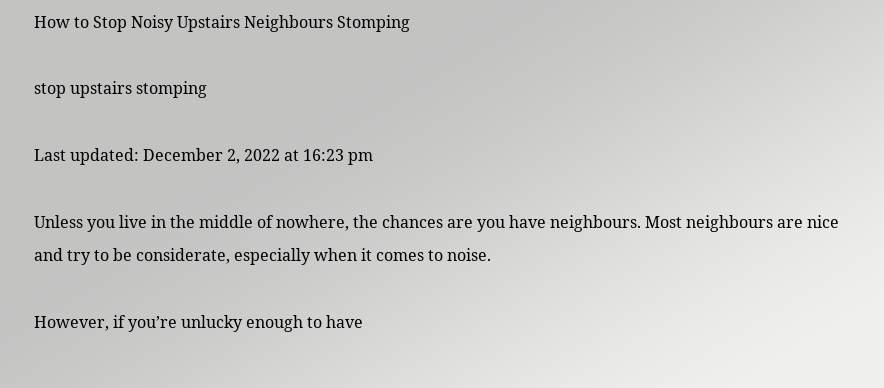How to Stop Noisy Upstairs Neighbours Stomping

stop upstairs stomping

Last updated: December 2, 2022 at 16:23 pm

Unless you live in the middle of nowhere, the chances are you have neighbours. Most neighbours are nice and try to be considerate, especially when it comes to noise.

However, if you’re unlucky enough to have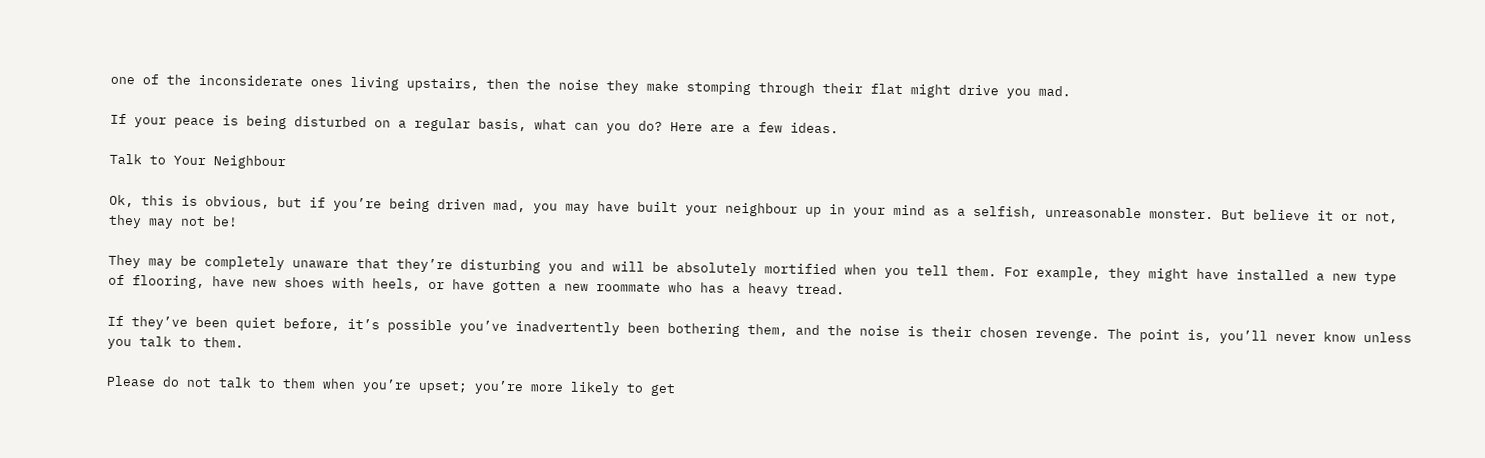one of the inconsiderate ones living upstairs, then the noise they make stomping through their flat might drive you mad.

If your peace is being disturbed on a regular basis, what can you do? Here are a few ideas.

Talk to Your Neighbour

Ok, this is obvious, but if you’re being driven mad, you may have built your neighbour up in your mind as a selfish, unreasonable monster. But believe it or not, they may not be!

They may be completely unaware that they’re disturbing you and will be absolutely mortified when you tell them. For example, they might have installed a new type of flooring, have new shoes with heels, or have gotten a new roommate who has a heavy tread.

If they’ve been quiet before, it’s possible you’ve inadvertently been bothering them, and the noise is their chosen revenge. The point is, you’ll never know unless you talk to them.

Please do not talk to them when you’re upset; you’re more likely to get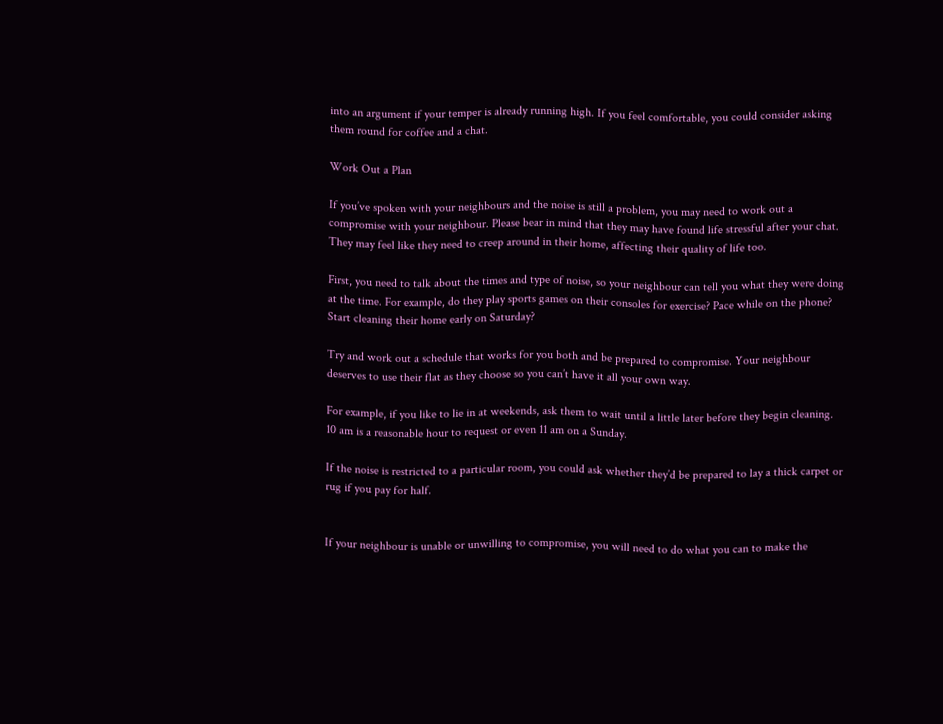into an argument if your temper is already running high. If you feel comfortable, you could consider asking them round for coffee and a chat.

Work Out a Plan

If you’ve spoken with your neighbours and the noise is still a problem, you may need to work out a compromise with your neighbour. Please bear in mind that they may have found life stressful after your chat. They may feel like they need to creep around in their home, affecting their quality of life too.

First, you need to talk about the times and type of noise, so your neighbour can tell you what they were doing at the time. For example, do they play sports games on their consoles for exercise? Pace while on the phone? Start cleaning their home early on Saturday?

Try and work out a schedule that works for you both and be prepared to compromise. Your neighbour deserves to use their flat as they choose so you can’t have it all your own way.

For example, if you like to lie in at weekends, ask them to wait until a little later before they begin cleaning. 10 am is a reasonable hour to request or even 11 am on a Sunday.

If the noise is restricted to a particular room, you could ask whether they’d be prepared to lay a thick carpet or rug if you pay for half.


If your neighbour is unable or unwilling to compromise, you will need to do what you can to make the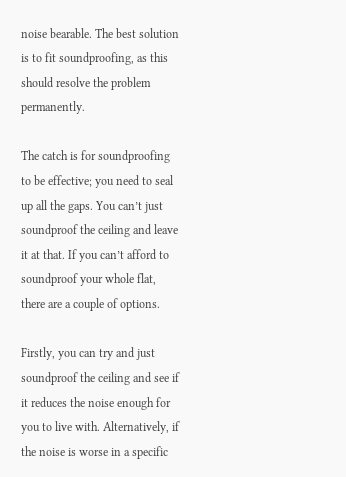noise bearable. The best solution is to fit soundproofing, as this should resolve the problem permanently.

The catch is for soundproofing to be effective; you need to seal up all the gaps. You can’t just soundproof the ceiling and leave it at that. If you can’t afford to soundproof your whole flat, there are a couple of options.

Firstly, you can try and just soundproof the ceiling and see if it reduces the noise enough for you to live with. Alternatively, if the noise is worse in a specific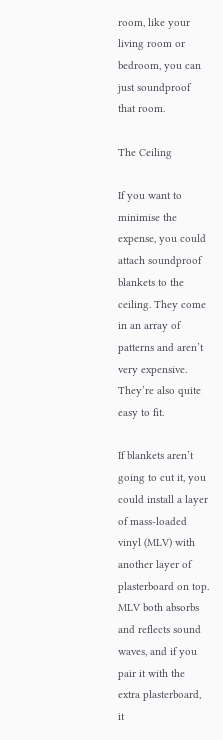room, like your living room or bedroom, you can just soundproof that room.

The Ceiling

If you want to minimise the expense, you could attach soundproof blankets to the ceiling. They come in an array of patterns and aren’t very expensive. They’re also quite easy to fit.

If blankets aren’t going to cut it, you could install a layer of mass-loaded vinyl (MLV) with another layer of plasterboard on top. MLV both absorbs and reflects sound waves, and if you pair it with the extra plasterboard, it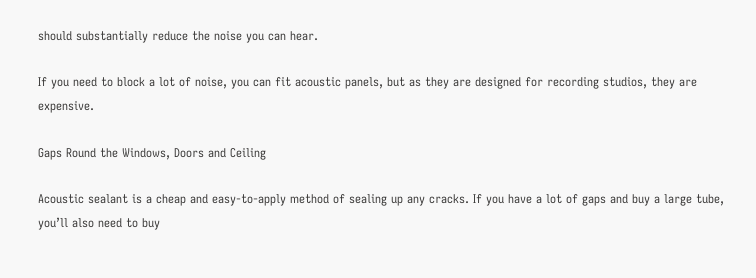should substantially reduce the noise you can hear.

If you need to block a lot of noise, you can fit acoustic panels, but as they are designed for recording studios, they are expensive.

Gaps Round the Windows, Doors and Ceiling

Acoustic sealant is a cheap and easy-to-apply method of sealing up any cracks. If you have a lot of gaps and buy a large tube, you’ll also need to buy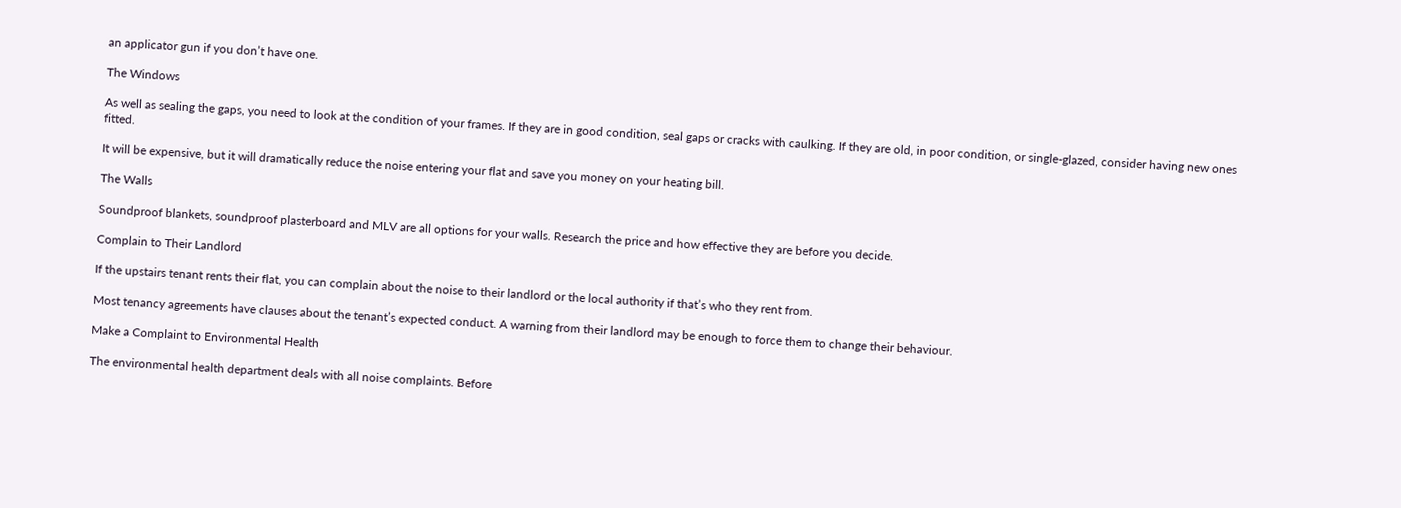an applicator gun if you don’t have one.

The Windows

As well as sealing the gaps, you need to look at the condition of your frames. If they are in good condition, seal gaps or cracks with caulking. If they are old, in poor condition, or single-glazed, consider having new ones fitted.

It will be expensive, but it will dramatically reduce the noise entering your flat and save you money on your heating bill.

The Walls

Soundproof blankets, soundproof plasterboard and MLV are all options for your walls. Research the price and how effective they are before you decide.

Complain to Their Landlord

If the upstairs tenant rents their flat, you can complain about the noise to their landlord or the local authority if that’s who they rent from.

Most tenancy agreements have clauses about the tenant’s expected conduct. A warning from their landlord may be enough to force them to change their behaviour.

Make a Complaint to Environmental Health

The environmental health department deals with all noise complaints. Before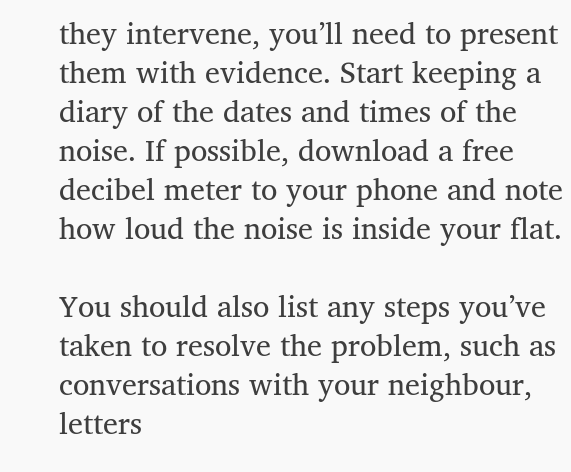they intervene, you’ll need to present them with evidence. Start keeping a diary of the dates and times of the noise. If possible, download a free decibel meter to your phone and note how loud the noise is inside your flat.

You should also list any steps you’ve taken to resolve the problem, such as conversations with your neighbour, letters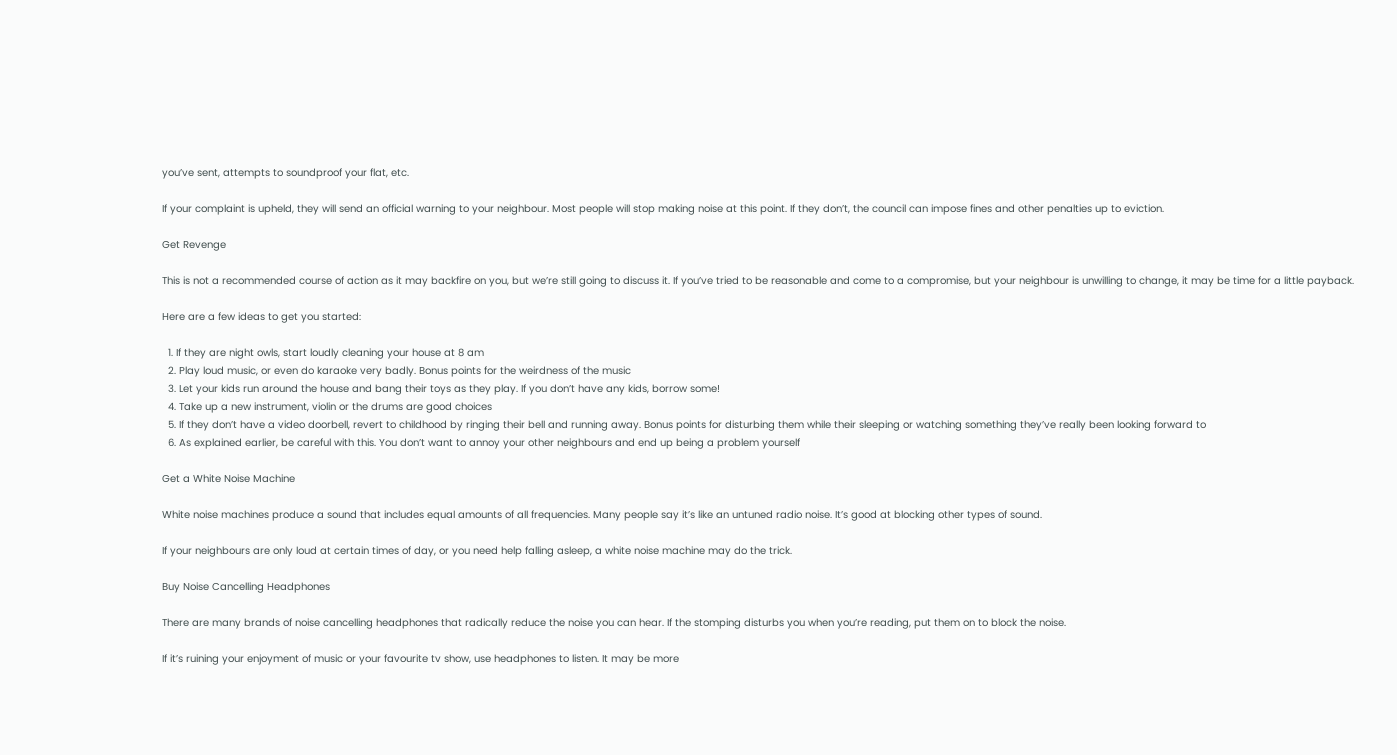you’ve sent, attempts to soundproof your flat, etc.

If your complaint is upheld, they will send an official warning to your neighbour. Most people will stop making noise at this point. If they don’t, the council can impose fines and other penalties up to eviction.

Get Revenge

This is not a recommended course of action as it may backfire on you, but we’re still going to discuss it. If you’ve tried to be reasonable and come to a compromise, but your neighbour is unwilling to change, it may be time for a little payback.

Here are a few ideas to get you started:

  1. If they are night owls, start loudly cleaning your house at 8 am
  2. Play loud music, or even do karaoke very badly. Bonus points for the weirdness of the music
  3. Let your kids run around the house and bang their toys as they play. If you don’t have any kids, borrow some!
  4. Take up a new instrument, violin or the drums are good choices
  5. If they don’t have a video doorbell, revert to childhood by ringing their bell and running away. Bonus points for disturbing them while their sleeping or watching something they’ve really been looking forward to
  6. As explained earlier, be careful with this. You don’t want to annoy your other neighbours and end up being a problem yourself

Get a White Noise Machine

White noise machines produce a sound that includes equal amounts of all frequencies. Many people say it’s like an untuned radio noise. It’s good at blocking other types of sound.

If your neighbours are only loud at certain times of day, or you need help falling asleep, a white noise machine may do the trick.

Buy Noise Cancelling Headphones

There are many brands of noise cancelling headphones that radically reduce the noise you can hear. If the stomping disturbs you when you’re reading, put them on to block the noise.

If it’s ruining your enjoyment of music or your favourite tv show, use headphones to listen. It may be more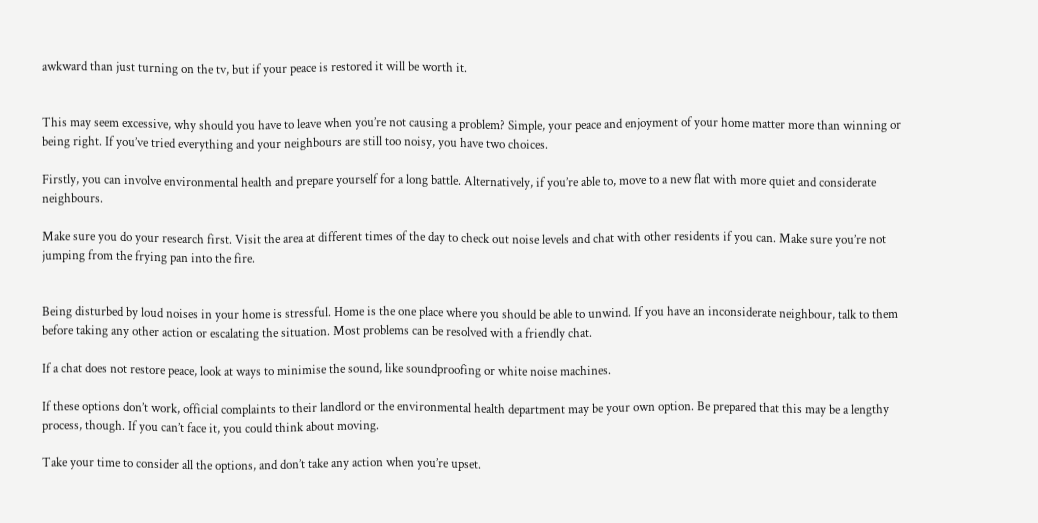awkward than just turning on the tv, but if your peace is restored it will be worth it.


This may seem excessive, why should you have to leave when you’re not causing a problem? Simple, your peace and enjoyment of your home matter more than winning or being right. If you’ve tried everything and your neighbours are still too noisy, you have two choices.

Firstly, you can involve environmental health and prepare yourself for a long battle. Alternatively, if you’re able to, move to a new flat with more quiet and considerate neighbours.

Make sure you do your research first. Visit the area at different times of the day to check out noise levels and chat with other residents if you can. Make sure you’re not jumping from the frying pan into the fire.


Being disturbed by loud noises in your home is stressful. Home is the one place where you should be able to unwind. If you have an inconsiderate neighbour, talk to them before taking any other action or escalating the situation. Most problems can be resolved with a friendly chat.

If a chat does not restore peace, look at ways to minimise the sound, like soundproofing or white noise machines.

If these options don’t work, official complaints to their landlord or the environmental health department may be your own option. Be prepared that this may be a lengthy process, though. If you can’t face it, you could think about moving.

Take your time to consider all the options, and don’t take any action when you’re upset.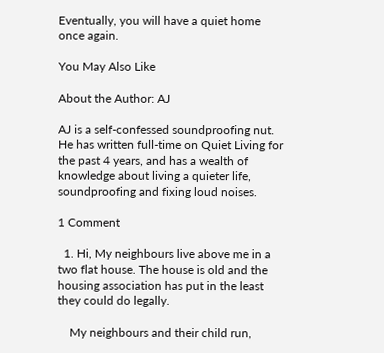Eventually, you will have a quiet home once again.

You May Also Like

About the Author: AJ

AJ is a self-confessed soundproofing nut. He has written full-time on Quiet Living for the past 4 years, and has a wealth of knowledge about living a quieter life, soundproofing and fixing loud noises.

1 Comment

  1. Hi, My neighbours live above me in a two flat house. The house is old and the housing association has put in the least they could do legally.

    My neighbours and their child run,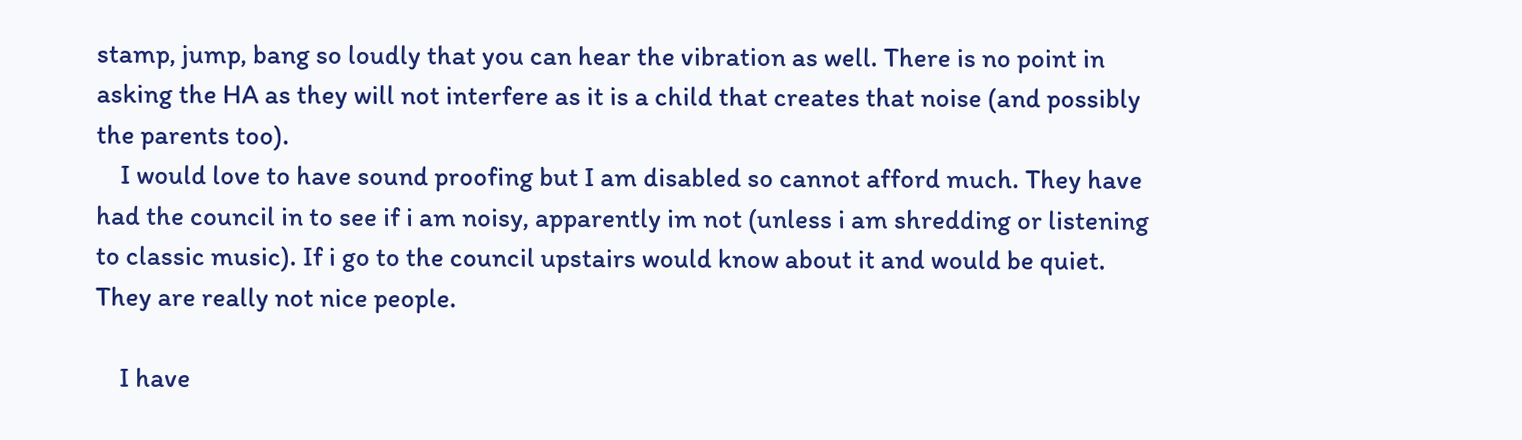stamp, jump, bang so loudly that you can hear the vibration as well. There is no point in asking the HA as they will not interfere as it is a child that creates that noise (and possibly the parents too).
    I would love to have sound proofing but I am disabled so cannot afford much. They have had the council in to see if i am noisy, apparently im not (unless i am shredding or listening to classic music). If i go to the council upstairs would know about it and would be quiet. They are really not nice people.

    I have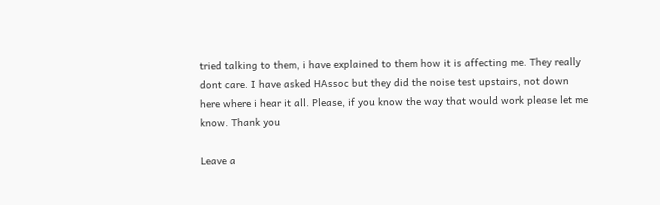tried talking to them, i have explained to them how it is affecting me. They really dont care. I have asked HAssoc but they did the noise test upstairs, not down here where i hear it all. Please, if you know the way that would work please let me know. Thank you

Leave a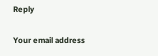Reply

Your email address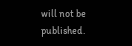will not be published.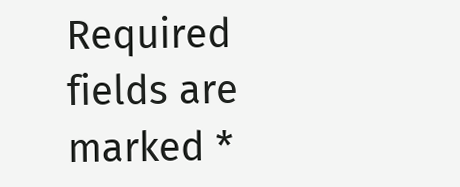Required fields are marked *